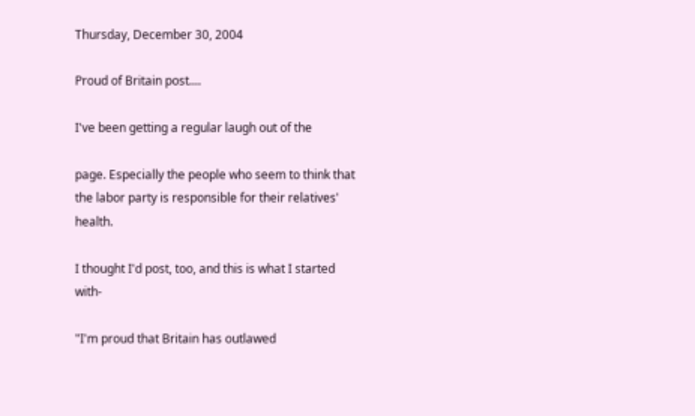Thursday, December 30, 2004

Proud of Britain post....

I've been getting a regular laugh out of the

page. Especially the people who seem to think that the labor party is responsible for their relatives' health.

I thought I'd post, too, and this is what I started with-

"I'm proud that Britain has outlawed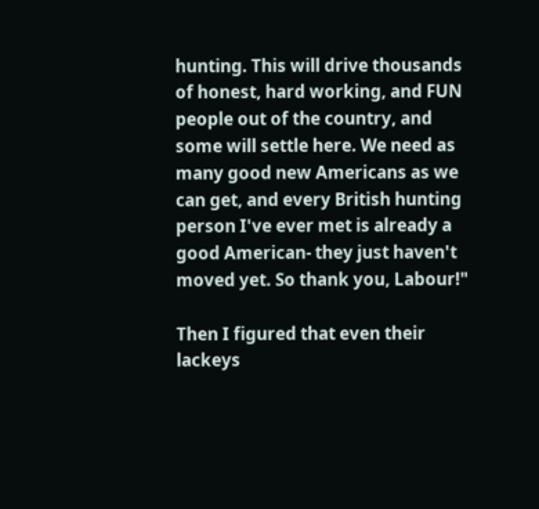hunting. This will drive thousands of honest, hard working, and FUN people out of the country, and some will settle here. We need as many good new Americans as we can get, and every British hunting person I've ever met is already a good American- they just haven't moved yet. So thank you, Labour!"

Then I figured that even their lackeys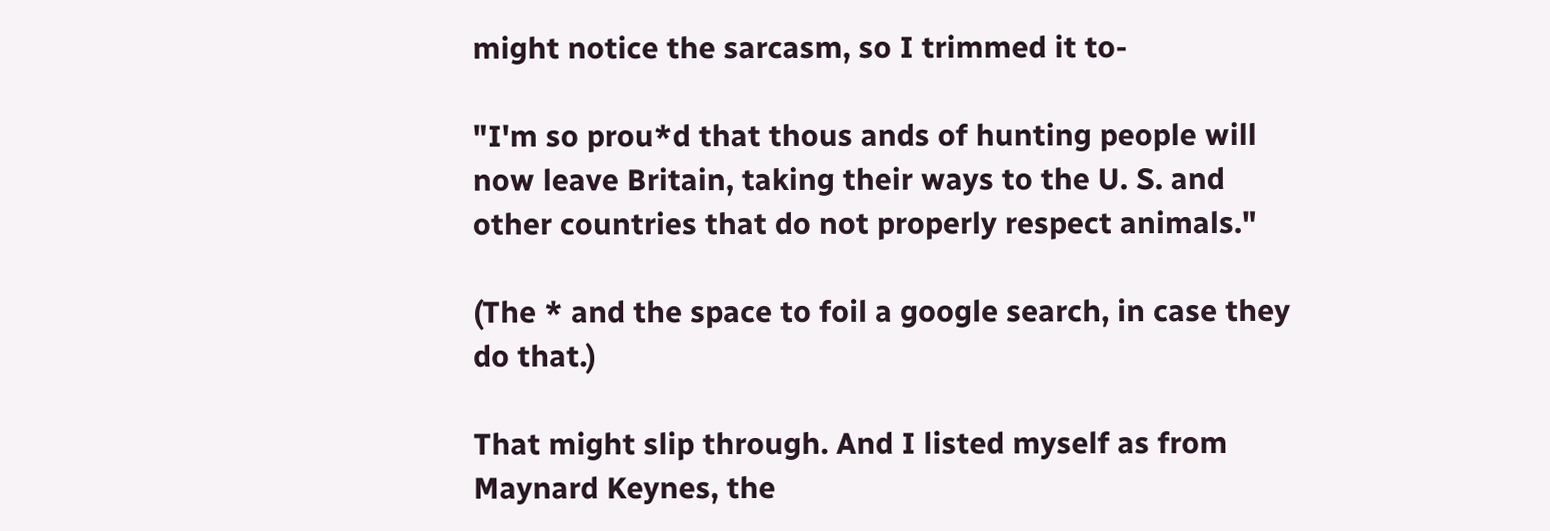might notice the sarcasm, so I trimmed it to-

"I'm so prou*d that thous ands of hunting people will now leave Britain, taking their ways to the U. S. and other countries that do not properly respect animals."

(The * and the space to foil a google search, in case they do that.)

That might slip through. And I listed myself as from Maynard Keynes, the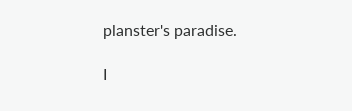planster's paradise.

I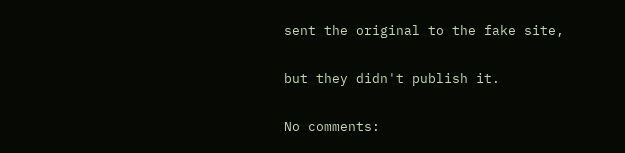sent the original to the fake site,

but they didn't publish it.

No comments: